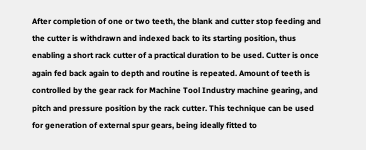After completion of one or two teeth, the blank and cutter stop feeding and the cutter is withdrawn and indexed back to its starting position, thus enabling a short rack cutter of a practical duration to be used. Cutter is once again fed back again to depth and routine is repeated. Amount of teeth is controlled by the gear rack for Machine Tool Industry machine gearing, and pitch and pressure position by the rack cutter. This technique can be used for generation of external spur gears, being ideally fitted to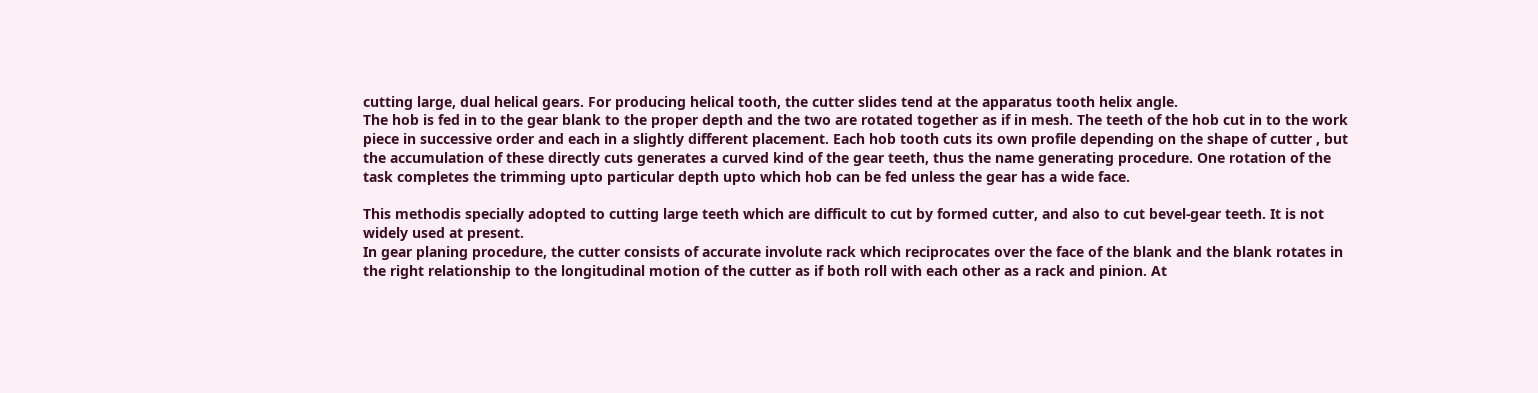cutting large, dual helical gears. For producing helical tooth, the cutter slides tend at the apparatus tooth helix angle.
The hob is fed in to the gear blank to the proper depth and the two are rotated together as if in mesh. The teeth of the hob cut in to the work piece in successive order and each in a slightly different placement. Each hob tooth cuts its own profile depending on the shape of cutter , but the accumulation of these directly cuts generates a curved kind of the gear teeth, thus the name generating procedure. One rotation of the task completes the trimming upto particular depth upto which hob can be fed unless the gear has a wide face.

This methodis specially adopted to cutting large teeth which are difficult to cut by formed cutter, and also to cut bevel-gear teeth. It is not widely used at present.
In gear planing procedure, the cutter consists of accurate involute rack which reciprocates over the face of the blank and the blank rotates in the right relationship to the longitudinal motion of the cutter as if both roll with each other as a rack and pinion. At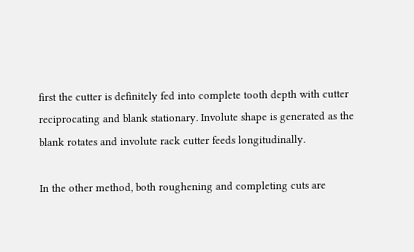first the cutter is definitely fed into complete tooth depth with cutter reciprocating and blank stationary. Involute shape is generated as the blank rotates and involute rack cutter feeds longitudinally.

In the other method, both roughening and completing cuts are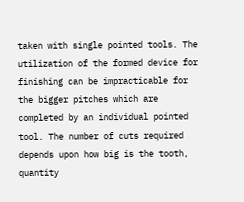taken with single pointed tools. The utilization of the formed device for finishing can be impracticable for the bigger pitches which are completed by an individual pointed tool. The number of cuts required depends upon how big is the tooth, quantity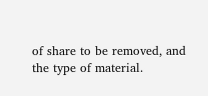of share to be removed, and the type of material.